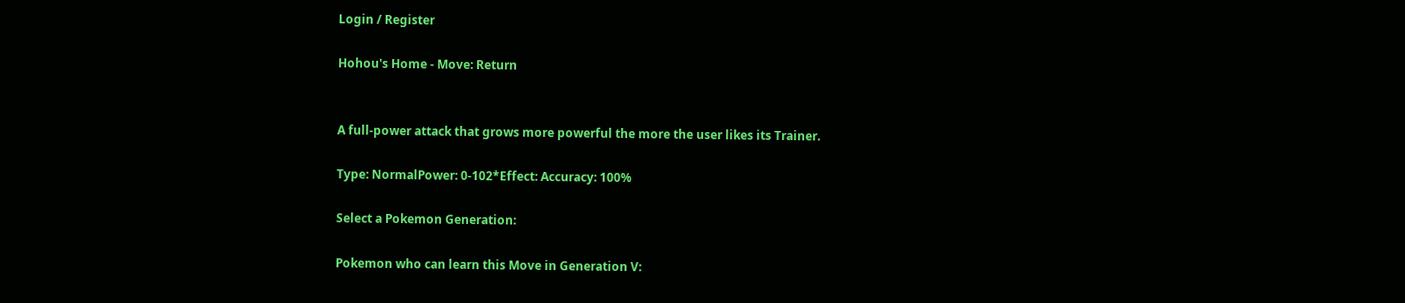Login / Register

Hohou's Home - Move: Return


A full-power attack that grows more powerful the more the user likes its Trainer.

Type: NormalPower: 0-102*Effect: Accuracy: 100%

Select a Pokemon Generation:

Pokemon who can learn this Move in Generation V: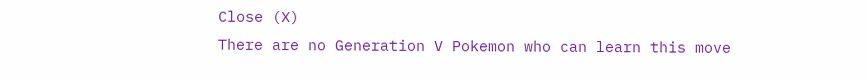Close (X)
There are no Generation V Pokemon who can learn this move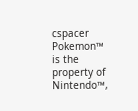cspacer Pokemon™ is the property of Nintendo™,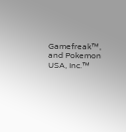Gamefreak™, and Pokemon USA, Inc.™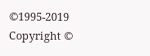©1995-2019
Copyright ©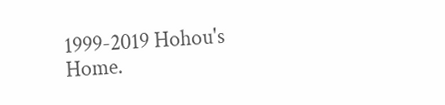1999-2019 Hohou's Home.